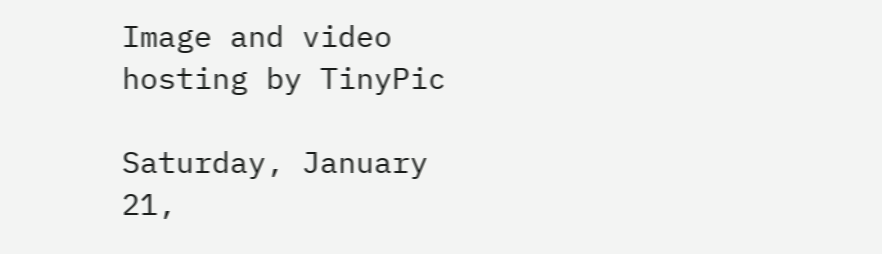Image and video hosting by TinyPic

Saturday, January 21,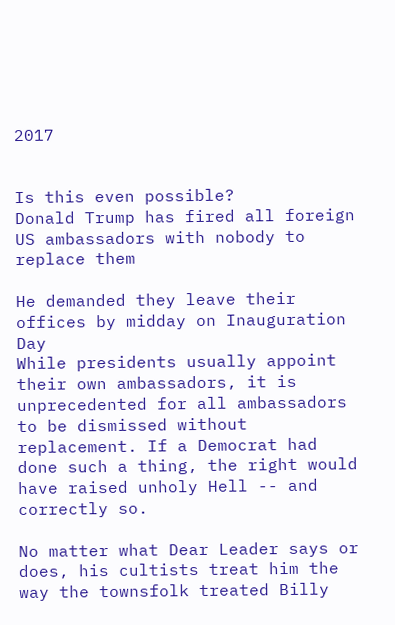2017


Is this even possible?
Donald Trump has fired all foreign US ambassadors with nobody to replace them

He demanded they leave their offices by midday on Inauguration Day
While presidents usually appoint their own ambassadors, it is unprecedented for all ambassadors to be dismissed without replacement. If a Democrat had done such a thing, the right would have raised unholy Hell -- and correctly so.

No matter what Dear Leader says or does, his cultists treat him the way the townsfolk treated Billy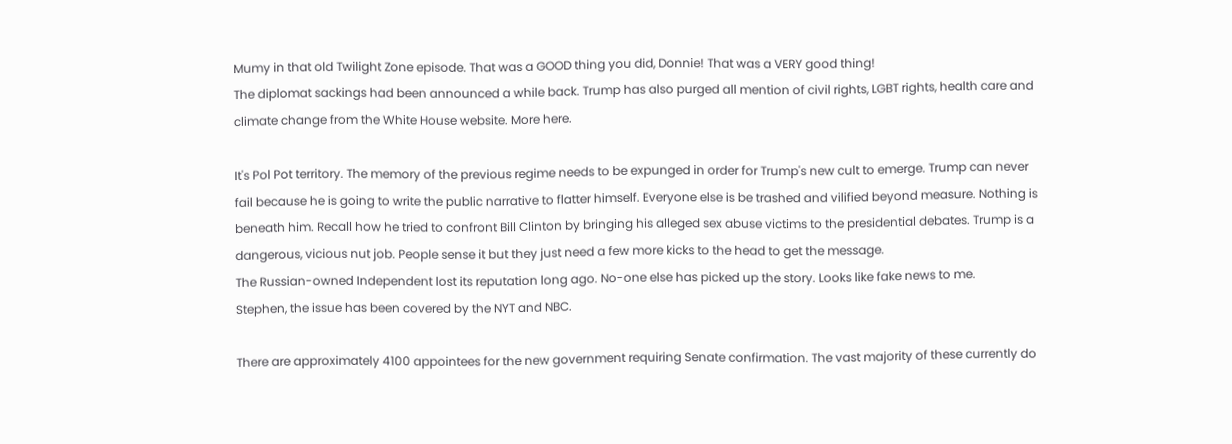Mumy in that old Twilight Zone episode. That was a GOOD thing you did, Donnie! That was a VERY good thing!
The diplomat sackings had been announced a while back. Trump has also purged all mention of civil rights, LGBT rights, health care and climate change from the White House website. More here.

It's Pol Pot territory. The memory of the previous regime needs to be expunged in order for Trump's new cult to emerge. Trump can never fail because he is going to write the public narrative to flatter himself. Everyone else is be trashed and vilified beyond measure. Nothing is beneath him. Recall how he tried to confront Bill Clinton by bringing his alleged sex abuse victims to the presidential debates. Trump is a dangerous, vicious nut job. People sense it but they just need a few more kicks to the head to get the message.
The Russian-owned Independent lost its reputation long ago. No-one else has picked up the story. Looks like fake news to me.
Stephen, the issue has been covered by the NYT and NBC.

There are approximately 4100 appointees for the new government requiring Senate confirmation. The vast majority of these currently do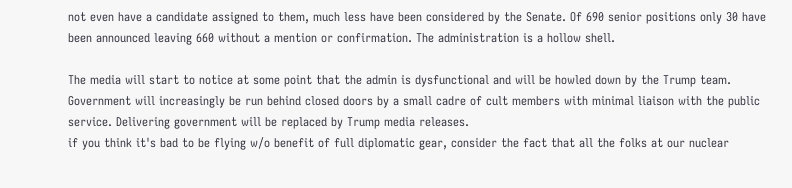not even have a candidate assigned to them, much less have been considered by the Senate. Of 690 senior positions only 30 have been announced leaving 660 without a mention or confirmation. The administration is a hollow shell.

The media will start to notice at some point that the admin is dysfunctional and will be howled down by the Trump team. Government will increasingly be run behind closed doors by a small cadre of cult members with minimal liaison with the public service. Delivering government will be replaced by Trump media releases.
if you think it's bad to be flying w/o benefit of full diplomatic gear, consider the fact that all the folks at our nuclear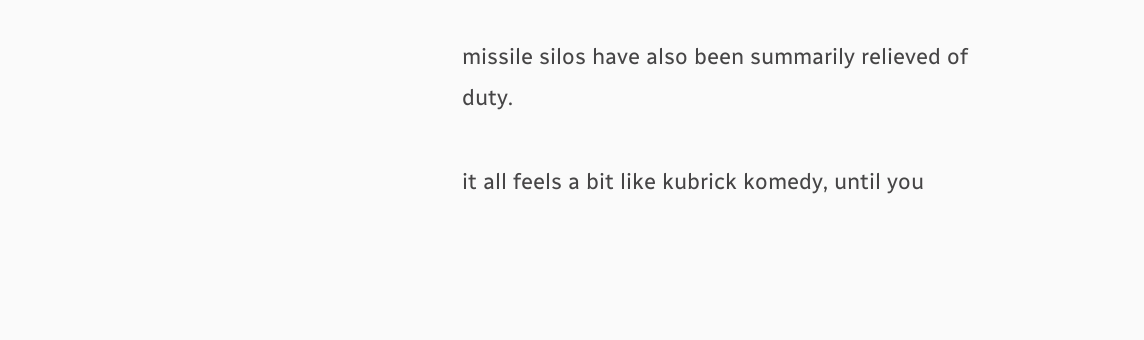missile silos have also been summarily relieved of duty.

it all feels a bit like kubrick komedy, until you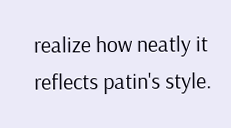realize how neatly it reflects patin's style.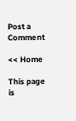Post a Comment

<< Home

This page is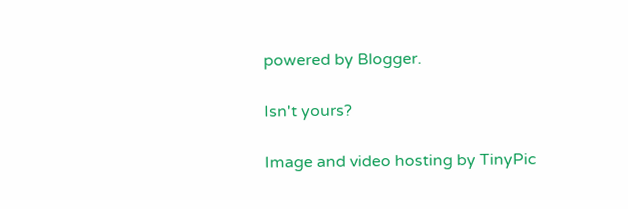powered by Blogger.

Isn't yours?

Image and video hosting by TinyPic